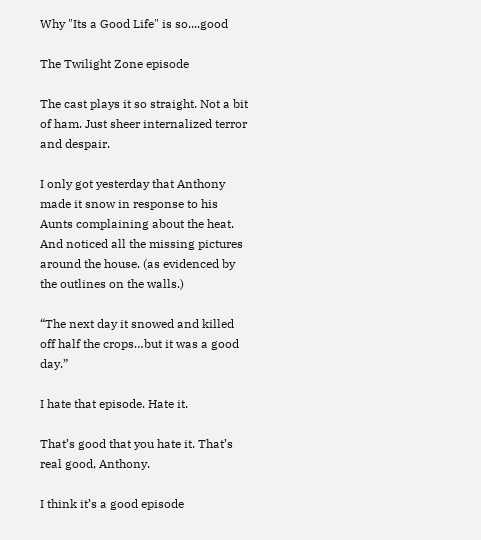Why "Its a Good Life" is so....good

The Twilight Zone episode

The cast plays it so straight. Not a bit of ham. Just sheer internalized terror and despair.

I only got yesterday that Anthony made it snow in response to his Aunts complaining about the heat. And noticed all the missing pictures around the house. (as evidenced by the outlines on the walls.)

“The next day it snowed and killed off half the crops…but it was a good day.”

I hate that episode. Hate it.

That’s good that you hate it. That’s real good, Anthony.

I think it’s a good episode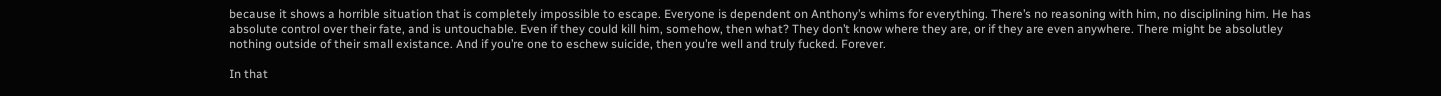because it shows a horrible situation that is completely impossible to escape. Everyone is dependent on Anthony’s whims for everything. There’s no reasoning with him, no disciplining him. He has absolute control over their fate, and is untouchable. Even if they could kill him, somehow, then what? They don’t know where they are, or if they are even anywhere. There might be absolutley nothing outside of their small existance. And if you’re one to eschew suicide, then you’re well and truly fucked. Forever.

In that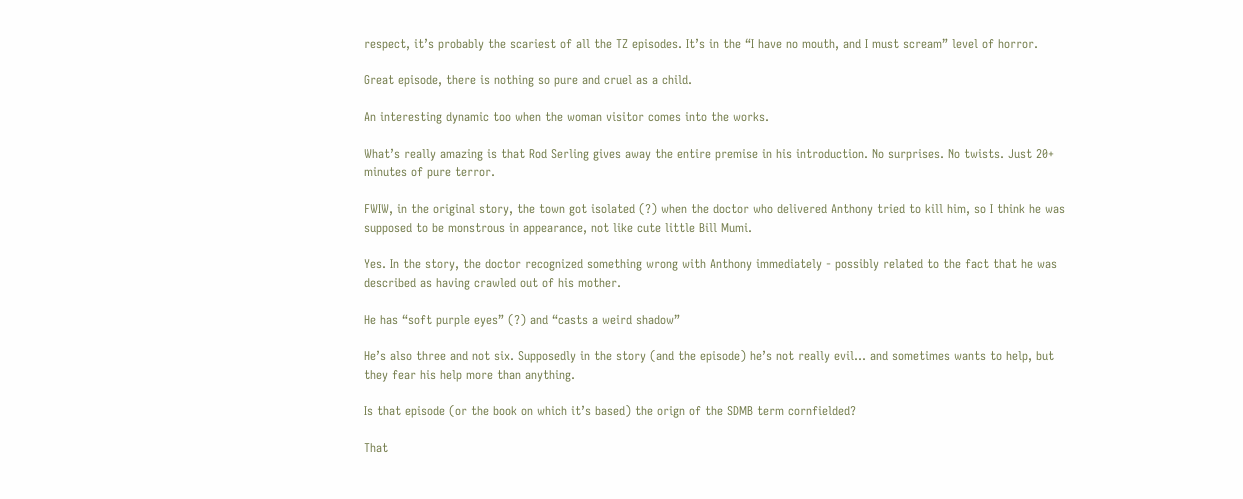respect, it’s probably the scariest of all the TZ episodes. It’s in the “I have no mouth, and I must scream” level of horror.

Great episode, there is nothing so pure and cruel as a child.

An interesting dynamic too when the woman visitor comes into the works.

What’s really amazing is that Rod Serling gives away the entire premise in his introduction. No surprises. No twists. Just 20+ minutes of pure terror.

FWIW, in the original story, the town got isolated (?) when the doctor who delivered Anthony tried to kill him, so I think he was supposed to be monstrous in appearance, not like cute little Bill Mumi.

Yes. In the story, the doctor recognized something wrong with Anthony immediately - possibly related to the fact that he was described as having crawled out of his mother.

He has “soft purple eyes” (?) and “casts a weird shadow”

He’s also three and not six. Supposedly in the story (and the episode) he’s not really evil… and sometimes wants to help, but they fear his help more than anything.

Is that episode (or the book on which it’s based) the orign of the SDMB term cornfielded?

That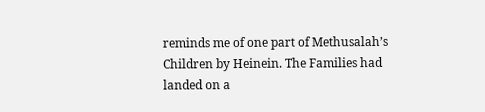reminds me of one part of Methusalah’s Children by Heinein. The Families had landed on a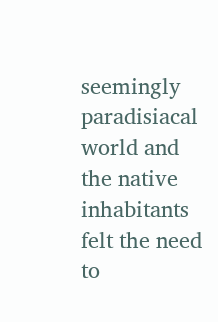seemingly paradisiacal world and the native inhabitants felt the need to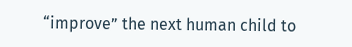“improve” the next human child to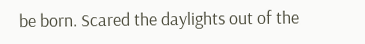be born. Scared the daylights out of the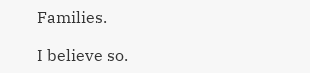Families.

I believe so.